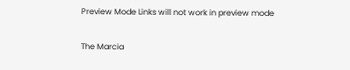Preview Mode Links will not work in preview mode

The Marcia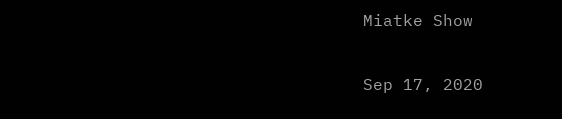Miatke Show

Sep 17, 2020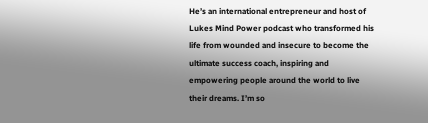He’s an international entrepreneur and host of Lukes Mind Power podcast who transformed his life from wounded and insecure to become the ultimate success coach, inspiring and empowering people around the world to live their dreams. I’m so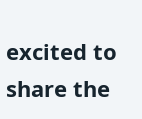excited to share the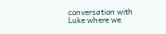conversation with Luke where we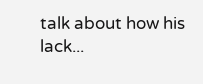talk about how his lack...